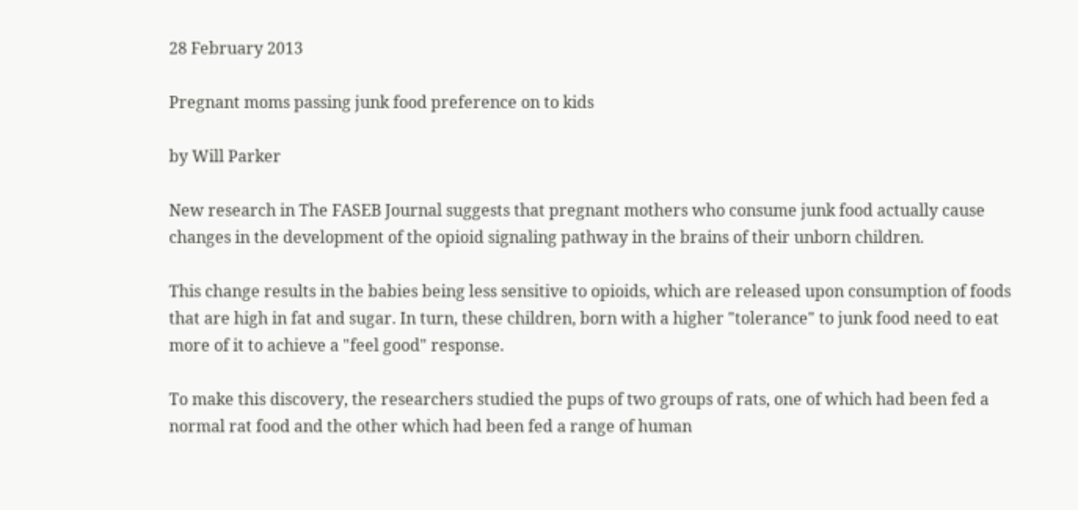28 February 2013

Pregnant moms passing junk food preference on to kids

by Will Parker

New research in The FASEB Journal suggests that pregnant mothers who consume junk food actually cause changes in the development of the opioid signaling pathway in the brains of their unborn children.

This change results in the babies being less sensitive to opioids, which are released upon consumption of foods that are high in fat and sugar. In turn, these children, born with a higher "tolerance" to junk food need to eat more of it to achieve a "feel good" response.

To make this discovery, the researchers studied the pups of two groups of rats, one of which had been fed a normal rat food and the other which had been fed a range of human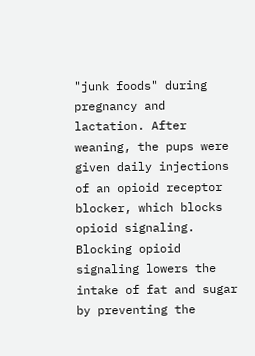"junk foods" during pregnancy and lactation. After weaning, the pups were given daily injections of an opioid receptor blocker, which blocks opioid signaling. Blocking opioid signaling lowers the intake of fat and sugar by preventing the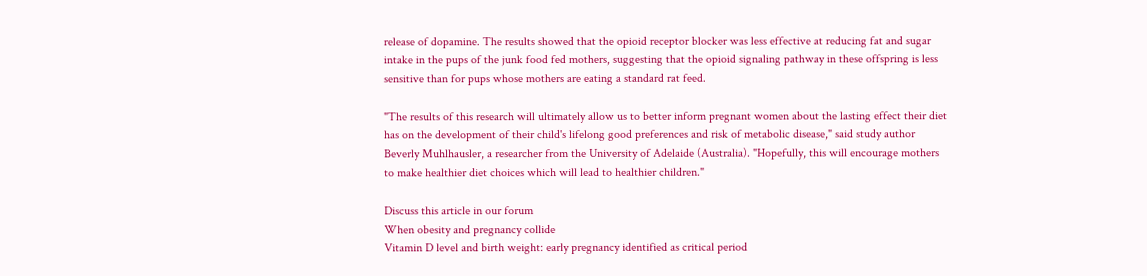release of dopamine. The results showed that the opioid receptor blocker was less effective at reducing fat and sugar intake in the pups of the junk food fed mothers, suggesting that the opioid signaling pathway in these offspring is less sensitive than for pups whose mothers are eating a standard rat feed.

"The results of this research will ultimately allow us to better inform pregnant women about the lasting effect their diet has on the development of their child's lifelong good preferences and risk of metabolic disease," said study author Beverly Muhlhausler, a researcher from the University of Adelaide (Australia). "Hopefully, this will encourage mothers to make healthier diet choices which will lead to healthier children."

Discuss this article in our forum
When obesity and pregnancy collide
Vitamin D level and birth weight: early pregnancy identified as critical period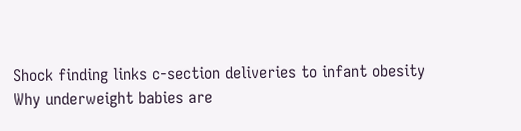Shock finding links c-section deliveries to infant obesity
Why underweight babies are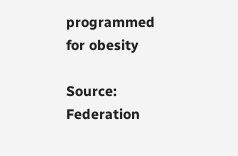programmed for obesity

Source: Federation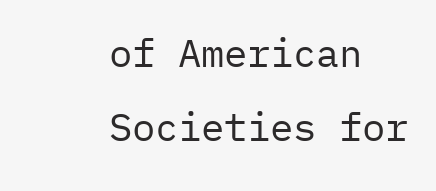of American Societies for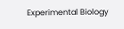Experimental Biology